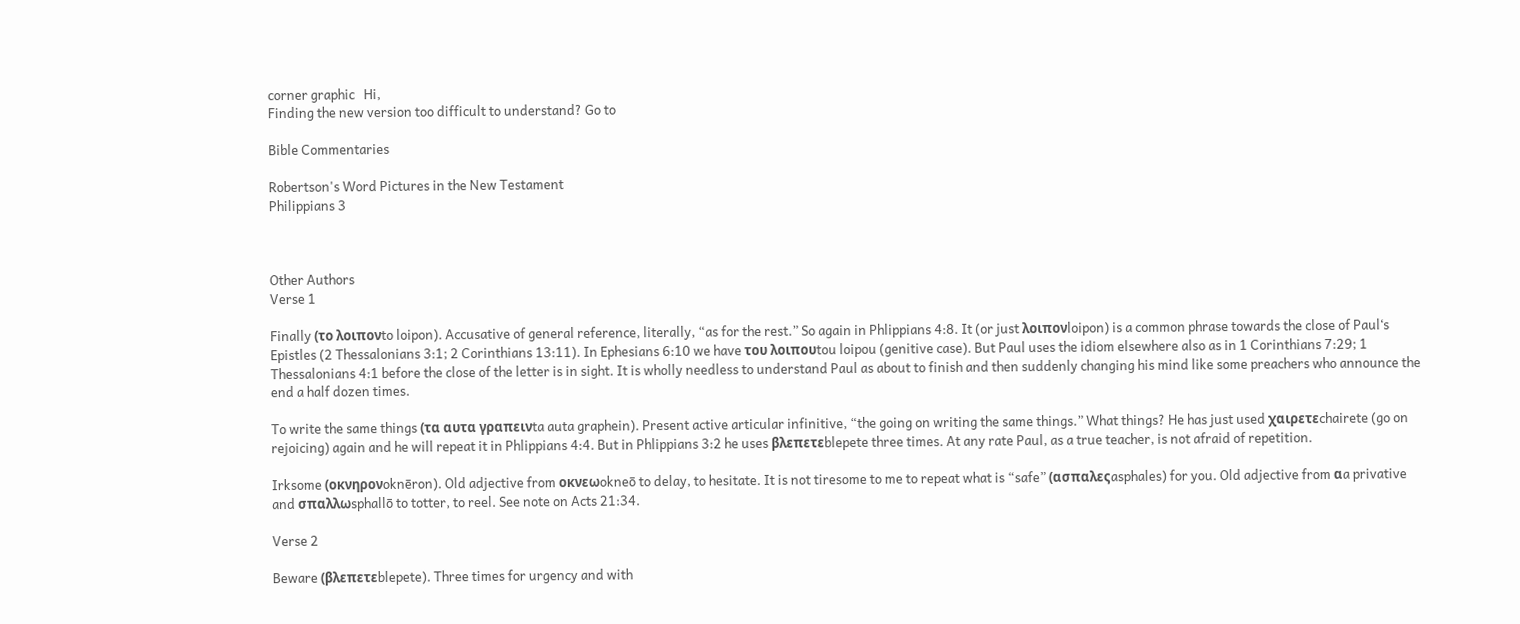corner graphic   Hi,
Finding the new version too difficult to understand? Go to

Bible Commentaries

Robertson's Word Pictures in the New Testament
Philippians 3



Other Authors
Verse 1

Finally (το λοιπονto loipon). Accusative of general reference, literally, “as for the rest.” So again in Phlippians 4:8. It (or just λοιπονloipon) is a common phrase towards the close of Paul‘s Epistles (2 Thessalonians 3:1; 2 Corinthians 13:11). In Ephesians 6:10 we have του λοιπουtou loipou (genitive case). But Paul uses the idiom elsewhere also as in 1 Corinthians 7:29; 1 Thessalonians 4:1 before the close of the letter is in sight. It is wholly needless to understand Paul as about to finish and then suddenly changing his mind like some preachers who announce the end a half dozen times.

To write the same things (τα αυτα γραπεινta auta graphein). Present active articular infinitive, “the going on writing the same things.” What things? He has just used χαιρετεchairete (go on rejoicing) again and he will repeat it in Phlippians 4:4. But in Phlippians 3:2 he uses βλεπετεblepete three times. At any rate Paul, as a true teacher, is not afraid of repetition.

Irksome (οκνηρονoknēron). Old adjective from οκνεωokneō to delay, to hesitate. It is not tiresome to me to repeat what is “safe” (ασπαλεςasphales) for you. Old adjective from αa privative and σπαλλωsphallō to totter, to reel. See note on Acts 21:34.

Verse 2

Beware (βλεπετεblepete). Three times for urgency and with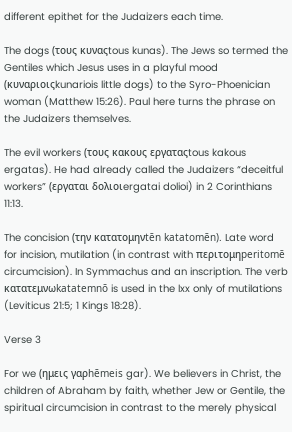different epithet for the Judaizers each time.

The dogs (τους κυναςtous kunas). The Jews so termed the Gentiles which Jesus uses in a playful mood (κυναριοιςkunariois little dogs) to the Syro-Phoenician woman (Matthew 15:26). Paul here turns the phrase on the Judaizers themselves.

The evil workers (τους κακους εργαταςtous kakous ergatas). He had already called the Judaizers “deceitful workers” (εργαται δολιοιergatai dolioi) in 2 Corinthians 11:13.

The concision (την κατατομηνtēn katatomēn). Late word for incision, mutilation (in contrast with περιτομηperitomē circumcision). In Symmachus and an inscription. The verb κατατεμνωkatatemnō is used in the lxx only of mutilations (Leviticus 21:5; 1 Kings 18:28).

Verse 3

For we (ημεις γαρhēmeis gar). We believers in Christ, the children of Abraham by faith, whether Jew or Gentile, the spiritual circumcision in contrast to the merely physical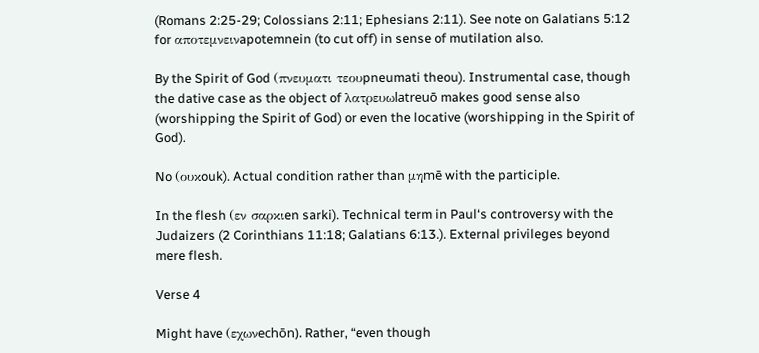(Romans 2:25-29; Colossians 2:11; Ephesians 2:11). See note on Galatians 5:12 for αποτεμνεινapotemnein (to cut off) in sense of mutilation also.

By the Spirit of God (πνευματι τεουpneumati theou). Instrumental case, though the dative case as the object of λατρευωlatreuō makes good sense also (worshipping the Spirit of God) or even the locative (worshipping in the Spirit of God).

No (ουκouk). Actual condition rather than μηmē with the participle.

In the flesh (εν σαρκιen sarki). Technical term in Paul‘s controversy with the Judaizers (2 Corinthians 11:18; Galatians 6:13.). External privileges beyond mere flesh.

Verse 4

Might have (εχωνechōn). Rather, “even though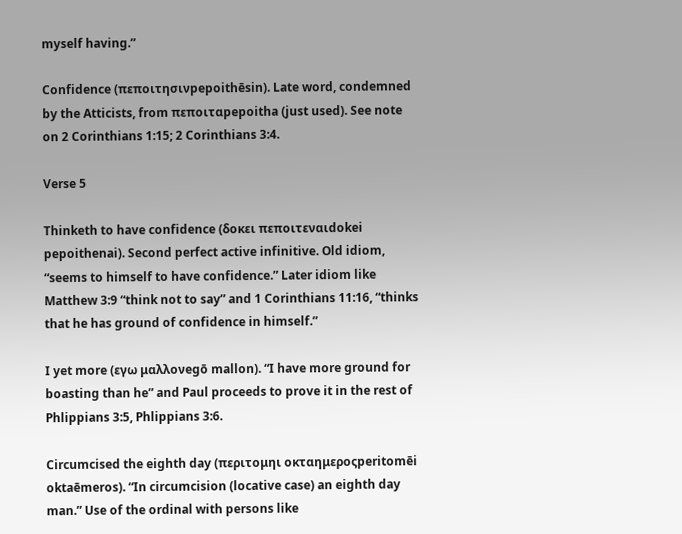myself having.”

Confidence (πεποιτησινpepoithēsin). Late word, condemned by the Atticists, from πεποιταpepoitha (just used). See note on 2 Corinthians 1:15; 2 Corinthians 3:4.

Verse 5

Thinketh to have confidence (δοκει πεποιτεναιdokei pepoithenai). Second perfect active infinitive. Old idiom, “seems to himself to have confidence.” Later idiom like Matthew 3:9 “think not to say” and 1 Corinthians 11:16, “thinks that he has ground of confidence in himself.”

I yet more (εγω μαλλονegō mallon). “I have more ground for boasting than he” and Paul proceeds to prove it in the rest of Phlippians 3:5, Phlippians 3:6.

Circumcised the eighth day (περιτομηι οκταημεροςperitomēi oktaēmeros). “In circumcision (locative case) an eighth day man.” Use of the ordinal with persons like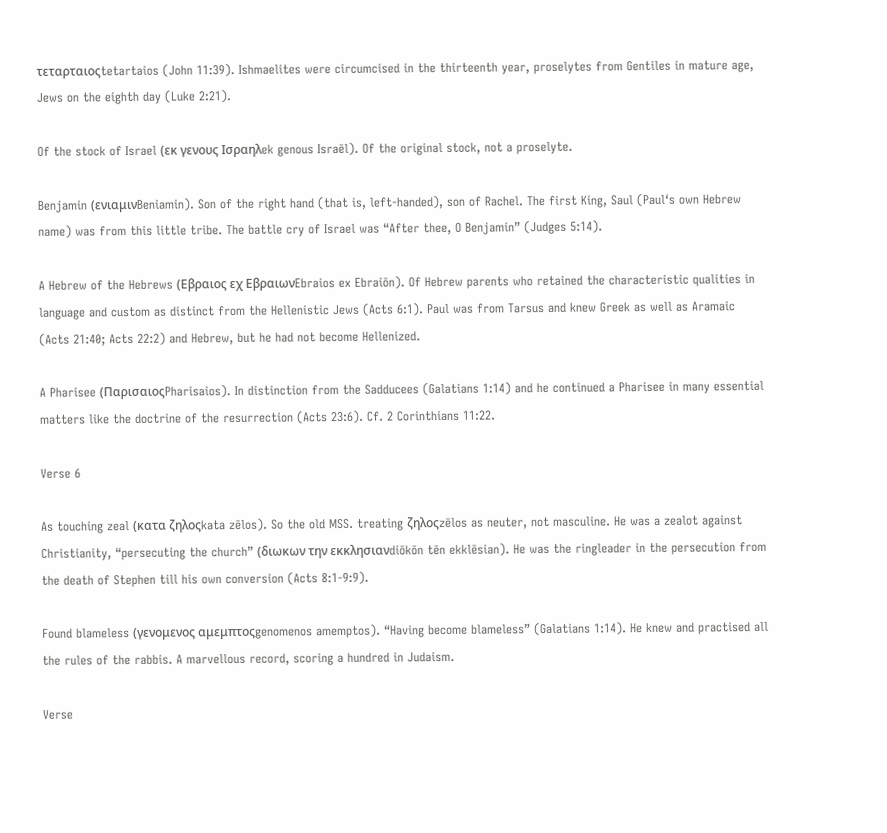τεταρταιοςtetartaios (John 11:39). Ishmaelites were circumcised in the thirteenth year, proselytes from Gentiles in mature age, Jews on the eighth day (Luke 2:21).

Of the stock of Israel (εκ γενους Ισραηλek genous Israēl). Of the original stock, not a proselyte.

Benjamin (ενιαμινBeniamin). Son of the right hand (that is, left-handed), son of Rachel. The first King, Saul (Paul‘s own Hebrew name) was from this little tribe. The battle cry of Israel was “After thee, O Benjamin” (Judges 5:14).

A Hebrew of the Hebrews (Εβραιος εχ ΕβραιωνEbraios ex Ebraiōn). Of Hebrew parents who retained the characteristic qualities in language and custom as distinct from the Hellenistic Jews (Acts 6:1). Paul was from Tarsus and knew Greek as well as Aramaic (Acts 21:40; Acts 22:2) and Hebrew, but he had not become Hellenized.

A Pharisee (ΠαρισαιοςPharisaios). In distinction from the Sadducees (Galatians 1:14) and he continued a Pharisee in many essential matters like the doctrine of the resurrection (Acts 23:6). Cf. 2 Corinthians 11:22.

Verse 6

As touching zeal (κατα ζηλοςkata zēlos). So the old MSS. treating ζηλοςzēlos as neuter, not masculine. He was a zealot against Christianity, “persecuting the church” (διωκων την εκκλησιανdiōkōn tēn ekklēsian). He was the ringleader in the persecution from the death of Stephen till his own conversion (Acts 8:1-9:9).

Found blameless (γενομενος αμεμπτοςgenomenos amemptos). “Having become blameless” (Galatians 1:14). He knew and practised all the rules of the rabbis. A marvellous record, scoring a hundred in Judaism.

Verse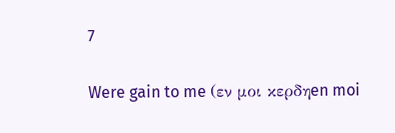7

Were gain to me (εν μοι κερδηen moi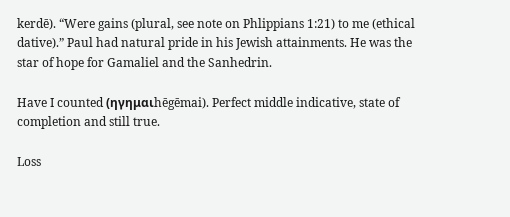kerdē). “Were gains (plural, see note on Phlippians 1:21) to me (ethical dative).” Paul had natural pride in his Jewish attainments. He was the star of hope for Gamaliel and the Sanhedrin.

Have I counted (ηγημαιhēgēmai). Perfect middle indicative, state of completion and still true.

Loss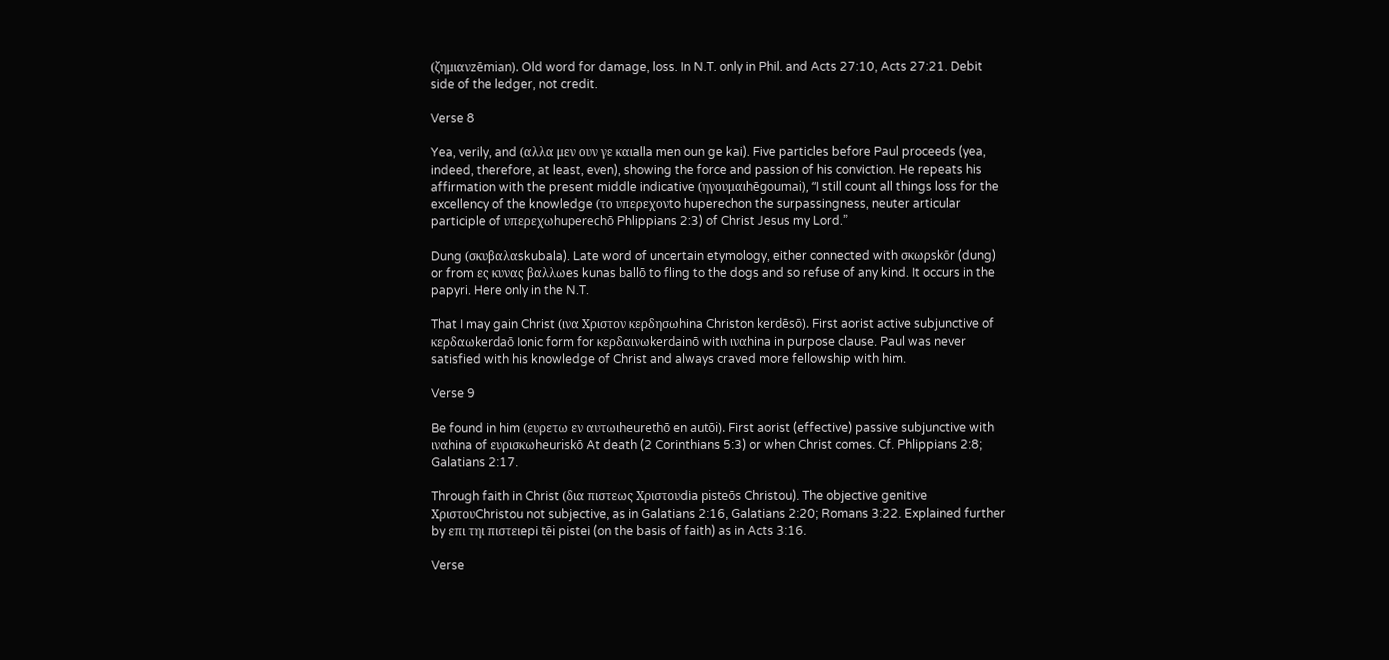(ζημιανzēmian). Old word for damage, loss. In N.T. only in Phil. and Acts 27:10, Acts 27:21. Debit side of the ledger, not credit.

Verse 8

Yea, verily, and (αλλα μεν ουν γε καιalla men oun ge kai). Five particles before Paul proceeds (yea, indeed, therefore, at least, even), showing the force and passion of his conviction. He repeats his affirmation with the present middle indicative (ηγουμαιhēgoumai), “I still count all things loss for the excellency of the knowledge (το υπερεχονto huperechon the surpassingness, neuter articular participle of υπερεχωhuperechō Phlippians 2:3) of Christ Jesus my Lord.”

Dung (σκυβαλαskubala). Late word of uncertain etymology, either connected with σκωρskōr (dung) or from ες κυνας βαλλωes kunas ballō to fling to the dogs and so refuse of any kind. It occurs in the papyri. Here only in the N.T.

That I may gain Christ (ινα Χριστον κερδησωhina Christon kerdēsō). First aorist active subjunctive of κερδαωkerdaō Ionic form for κερδαινωkerdainō with ιναhina in purpose clause. Paul was never satisfied with his knowledge of Christ and always craved more fellowship with him.

Verse 9

Be found in him (ευρετω εν αυτωιheurethō en autōi). First aorist (effective) passive subjunctive with ιναhina of ευρισκωheuriskō At death (2 Corinthians 5:3) or when Christ comes. Cf. Phlippians 2:8; Galatians 2:17.

Through faith in Christ (δια πιστεως Χριστουdia pisteōs Christou). The objective genitive ΧριστουChristou not subjective, as in Galatians 2:16, Galatians 2:20; Romans 3:22. Explained further by επι τηι πιστειepi tēi pistei (on the basis of faith) as in Acts 3:16.

Verse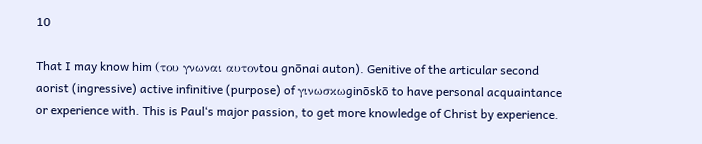10

That I may know him (του γνωναι αυτονtou gnōnai auton). Genitive of the articular second aorist (ingressive) active infinitive (purpose) of γινωσκωginōskō to have personal acquaintance or experience with. This is Paul‘s major passion, to get more knowledge of Christ by experience.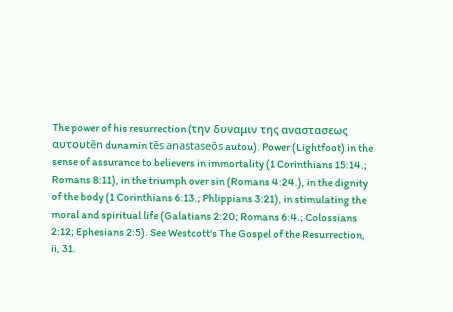The power of his resurrection (την δυναμιν της αναστασεως αυτουtēn dunamin tēs anastaseōs autou). Power (Lightfoot) in the sense of assurance to believers in immortality (1 Corinthians 15:14.; Romans 8:11), in the triumph over sin (Romans 4:24.), in the dignity of the body (1 Corinthians 6:13.; Phlippians 3:21), in stimulating the moral and spiritual life (Galatians 2:20; Romans 6:4.; Colossians 2:12; Ephesians 2:5). See Westcott‘s The Gospel of the Resurrection, ii, 31.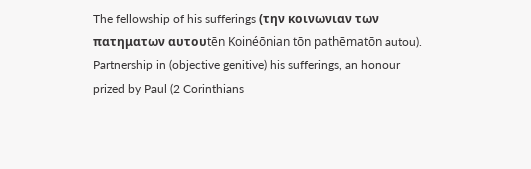The fellowship of his sufferings (την κοινωνιαν των πατηματων αυτουtēn Koinéōnian tōn pathēmatōn autou). Partnership in (objective genitive) his sufferings, an honour prized by Paul (2 Corinthians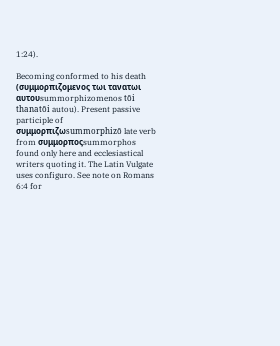1:24).

Becoming conformed to his death (συμμορπιζομενος τωι τανατωι αυτουsummorphizomenos tōi thanatōi autou). Present passive participle of συμμορπιζωsummorphizō late verb from συμμορποςsummorphos found only here and ecclesiastical writers quoting it. The Latin Vulgate uses configuro. See note on Romans 6:4 for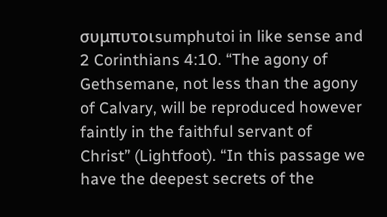συμπυτοιsumphutoi in like sense and 2 Corinthians 4:10. “The agony of Gethsemane, not less than the agony of Calvary, will be reproduced however faintly in the faithful servant of Christ” (Lightfoot). “In this passage we have the deepest secrets of the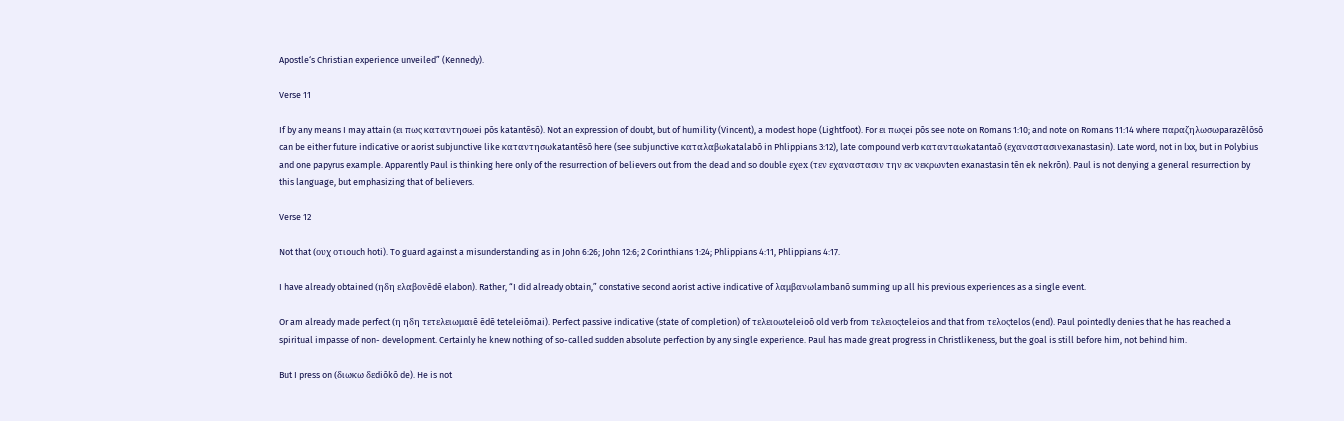Apostle‘s Christian experience unveiled” (Kennedy).

Verse 11

If by any means I may attain (ει πως καταντησωei pōs katantēsō). Not an expression of doubt, but of humility (Vincent), a modest hope (Lightfoot). For ει πωςei pōs see note on Romans 1:10; and note on Romans 11:14 where παραζηλωσωparazēlōsō can be either future indicative or aorist subjunctive like καταντησωkatantēsō here (see subjunctive καταλαβωkatalabō in Phlippians 3:12), late compound verb κατανταωkatantaō (εχαναστασινexanastasin). Late word, not in lxx, but in Polybius and one papyrus example. Apparently Paul is thinking here only of the resurrection of believers out from the dead and so double εχex (τεν εχαναστασιν την εκ νεκρωνten exanastasin tēn ek nekrōn). Paul is not denying a general resurrection by this language, but emphasizing that of believers.

Verse 12

Not that (ουχ οτιouch hoti). To guard against a misunderstanding as in John 6:26; John 12:6; 2 Corinthians 1:24; Phlippians 4:11, Phlippians 4:17.

I have already obtained (ηδη ελαβονēdē elabon). Rather, “I did already obtain,” constative second aorist active indicative of λαμβανωlambanō summing up all his previous experiences as a single event.

Or am already made perfect (η ηδη τετελειωμαιē ēdē teteleiōmai). Perfect passive indicative (state of completion) of τελειοωteleioō old verb from τελειοςteleios and that from τελοςtelos (end). Paul pointedly denies that he has reached a spiritual impasse of non- development. Certainly he knew nothing of so-called sudden absolute perfection by any single experience. Paul has made great progress in Christlikeness, but the goal is still before him, not behind him.

But I press on (διωκω δεdiōkō de). He is not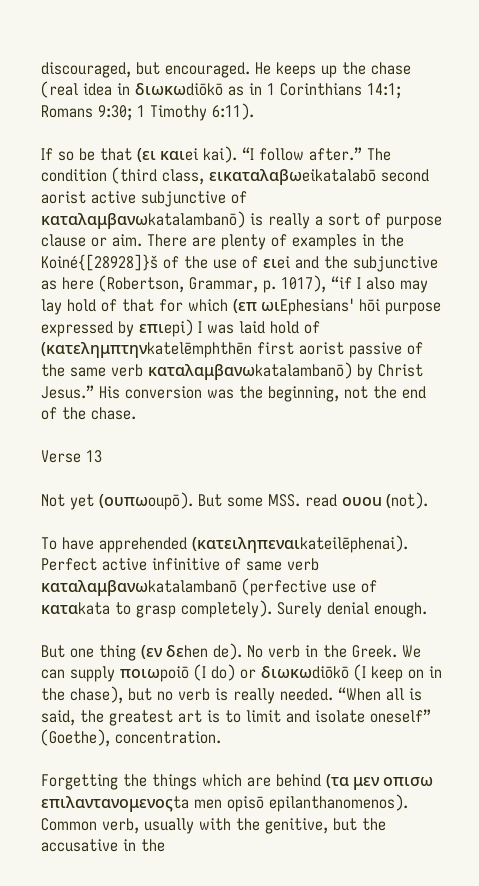discouraged, but encouraged. He keeps up the chase (real idea in διωκωdiōkō as in 1 Corinthians 14:1; Romans 9:30; 1 Timothy 6:11).

If so be that (ει καιei kai). “I follow after.” The condition (third class, εικαταλαβωei̇katalabō second aorist active subjunctive of καταλαμβανωkatalambanō) is really a sort of purpose clause or aim. There are plenty of examples in the Koiné{[28928]}š of the use of ειei and the subjunctive as here (Robertson, Grammar, p. 1017), “if I also may lay hold of that for which (επ ωιEphesians' hōi purpose expressed by επιepi) I was laid hold of (κατελημπτηνkatelēmphthēn first aorist passive of the same verb καταλαμβανωkatalambanō) by Christ Jesus.” His conversion was the beginning, not the end of the chase.

Verse 13

Not yet (ουπωoupō). But some MSS. read ουou (not).

To have apprehended (κατειληπεναιkateilēphenai). Perfect active infinitive of same verb καταλαμβανωkatalambanō (perfective use of καταkata to grasp completely). Surely denial enough.

But one thing (εν δεhen de). No verb in the Greek. We can supply ποιωpoiō (I do) or διωκωdiōkō (I keep on in the chase), but no verb is really needed. “When all is said, the greatest art is to limit and isolate oneself” (Goethe), concentration.

Forgetting the things which are behind (τα μεν οπισω επιλαντανομενοςta men opisō epilanthanomenos). Common verb, usually with the genitive, but the accusative in the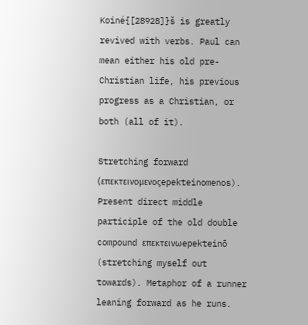Koiné{[28928]}š is greatly revived with verbs. Paul can mean either his old pre-Christian life, his previous progress as a Christian, or both (all of it).

Stretching forward (επεκτεινομενοςepekteinomenos). Present direct middle participle of the old double compound επεκτεινωepekteinō (stretching myself out towards). Metaphor of a runner leaning forward as he runs.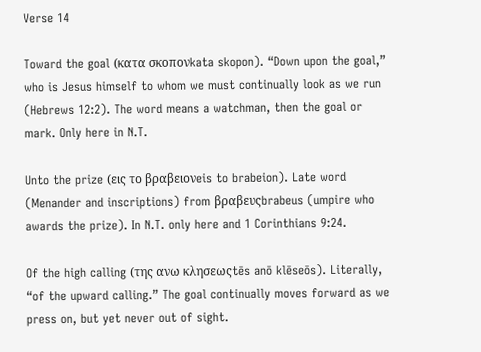Verse 14

Toward the goal (κατα σκοπονkata skopon). “Down upon the goal,” who is Jesus himself to whom we must continually look as we run (Hebrews 12:2). The word means a watchman, then the goal or mark. Only here in N.T.

Unto the prize (εις το βραβειονeis to brabeion). Late word (Menander and inscriptions) from βραβευςbrabeus (umpire who awards the prize). In N.T. only here and 1 Corinthians 9:24.

Of the high calling (της ανω κλησεωςtēs anō klēseōs). Literally, “of the upward calling.” The goal continually moves forward as we press on, but yet never out of sight.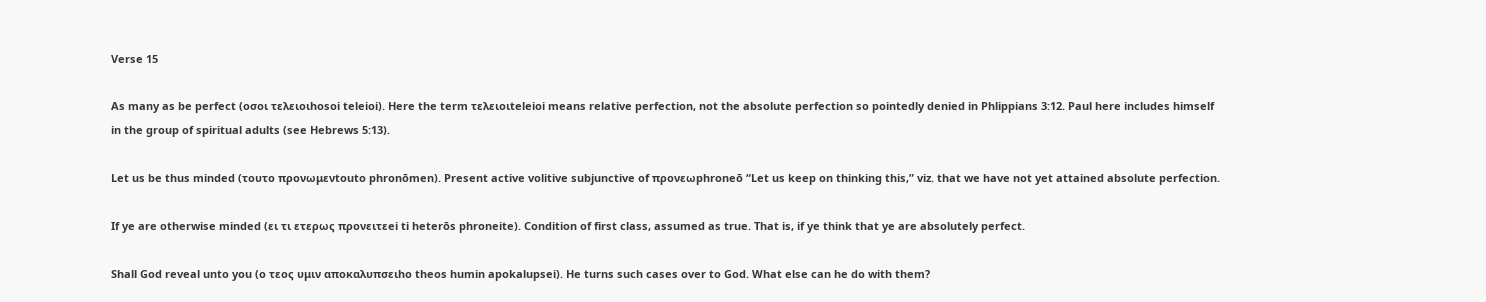Verse 15

As many as be perfect (οσοι τελειοιhosoi teleioi). Here the term τελειοιteleioi means relative perfection, not the absolute perfection so pointedly denied in Phlippians 3:12. Paul here includes himself in the group of spiritual adults (see Hebrews 5:13).

Let us be thus minded (τουτο προνωμενtouto phronōmen). Present active volitive subjunctive of προνεωphroneō “Let us keep on thinking this,” viz. that we have not yet attained absolute perfection.

If ye are otherwise minded (ει τι ετερως προνειτεei ti heterōs phroneite). Condition of first class, assumed as true. That is, if ye think that ye are absolutely perfect.

Shall God reveal unto you (ο τεος υμιν αποκαλυπσειho theos humin apokalupsei). He turns such cases over to God. What else can he do with them?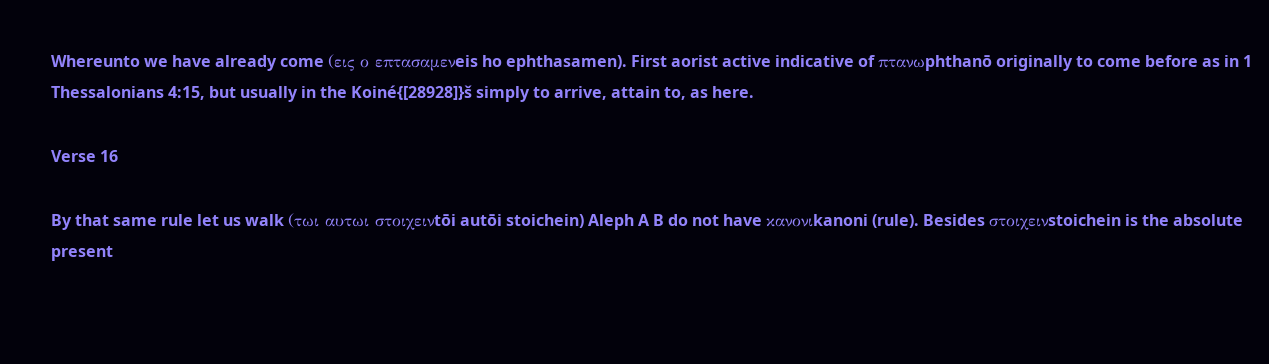Whereunto we have already come (εις ο επτασαμενeis ho ephthasamen). First aorist active indicative of πτανωphthanō originally to come before as in 1 Thessalonians 4:15, but usually in the Koiné{[28928]}š simply to arrive, attain to, as here.

Verse 16

By that same rule let us walk (τωι αυτωι στοιχεινtōi autōi stoichein) Aleph A B do not have κανονιkanoni (rule). Besides στοιχεινstoichein is the absolute present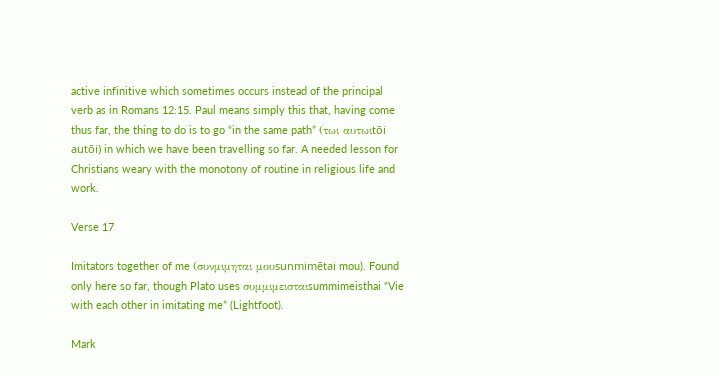active infinitive which sometimes occurs instead of the principal verb as in Romans 12:15. Paul means simply this that, having come thus far, the thing to do is to go “in the same path” (τωι αυτωιtōi autōi) in which we have been travelling so far. A needed lesson for Christians weary with the monotony of routine in religious life and work.

Verse 17

Imitators together of me (συνμιμηται μουsunmimētai mou). Found only here so far, though Plato uses συμμιμεισταιsummimeisthai “Vie with each other in imitating me” (Lightfoot).

Mark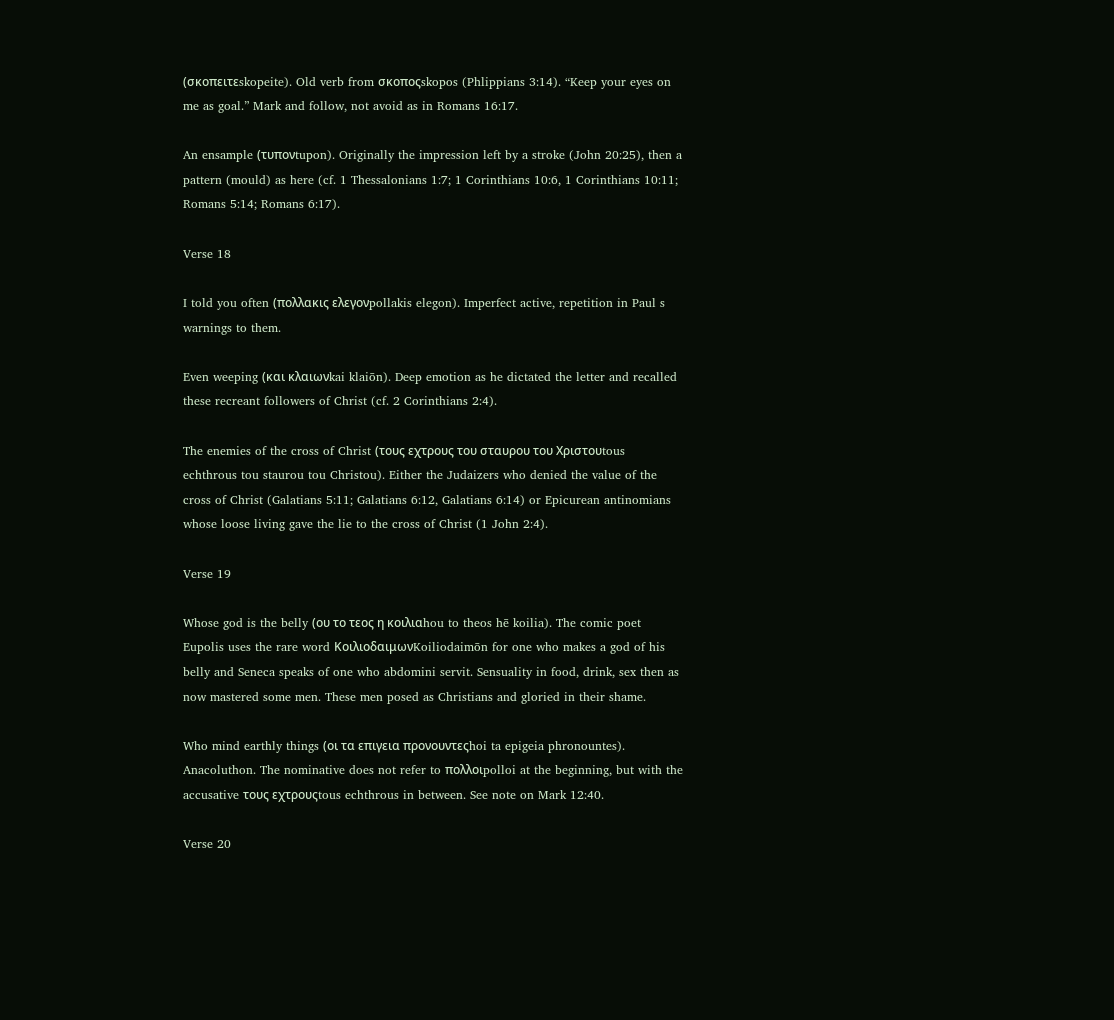(σκοπειτεskopeite). Old verb from σκοποςskopos (Phlippians 3:14). “Keep your eyes on me as goal.” Mark and follow, not avoid as in Romans 16:17.

An ensample (τυπονtupon). Originally the impression left by a stroke (John 20:25), then a pattern (mould) as here (cf. 1 Thessalonians 1:7; 1 Corinthians 10:6, 1 Corinthians 10:11; Romans 5:14; Romans 6:17).

Verse 18

I told you often (πολλακις ελεγονpollakis elegon). Imperfect active, repetition in Paul s warnings to them.

Even weeping (και κλαιωνkai klaiōn). Deep emotion as he dictated the letter and recalled these recreant followers of Christ (cf. 2 Corinthians 2:4).

The enemies of the cross of Christ (τους εχτρους του σταυρου του Χριστουtous echthrous tou staurou tou Christou). Either the Judaizers who denied the value of the cross of Christ (Galatians 5:11; Galatians 6:12, Galatians 6:14) or Epicurean antinomians whose loose living gave the lie to the cross of Christ (1 John 2:4).

Verse 19

Whose god is the belly (ου το τεος η κοιλιαhou to theos hē koilia). The comic poet Eupolis uses the rare word ΚοιλιοδαιμωνKoiliodaimōn for one who makes a god of his belly and Seneca speaks of one who abdomini servit. Sensuality in food, drink, sex then as now mastered some men. These men posed as Christians and gloried in their shame.

Who mind earthly things (οι τα επιγεια προνουντεςhoi ta epigeia phronountes). Anacoluthon. The nominative does not refer to πολλοιpolloi at the beginning, but with the accusative τους εχτρουςtous echthrous in between. See note on Mark 12:40.

Verse 20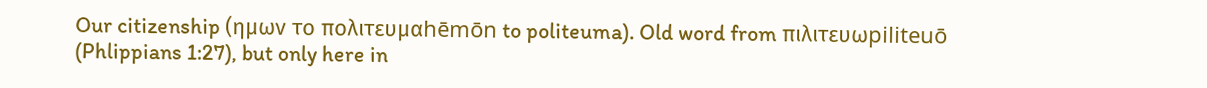Our citizenship (ημων το πολιτευμαhēmōn to politeuma). Old word from πιλιτευωpiliteuō (Phlippians 1:27), but only here in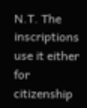N.T. The inscriptions use it either for citizenship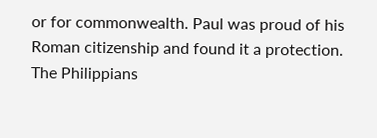or for commonwealth. Paul was proud of his Roman citizenship and found it a protection. The Philippians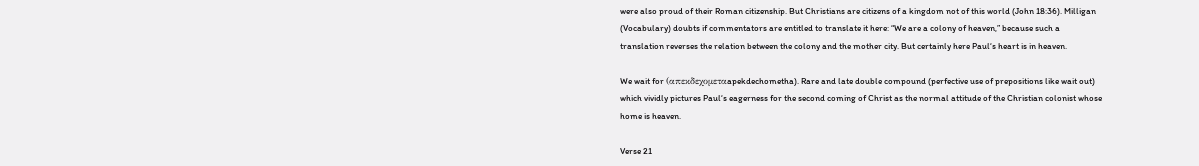were also proud of their Roman citizenship. But Christians are citizens of a kingdom not of this world (John 18:36). Milligan (Vocabulary) doubts if commentators are entitled to translate it here: “We are a colony of heaven,” because such a translation reverses the relation between the colony and the mother city. But certainly here Paul‘s heart is in heaven.

We wait for (απεκδεχομεταapekdechometha). Rare and late double compound (perfective use of prepositions like wait out) which vividly pictures Paul‘s eagerness for the second coming of Christ as the normal attitude of the Christian colonist whose home is heaven.

Verse 21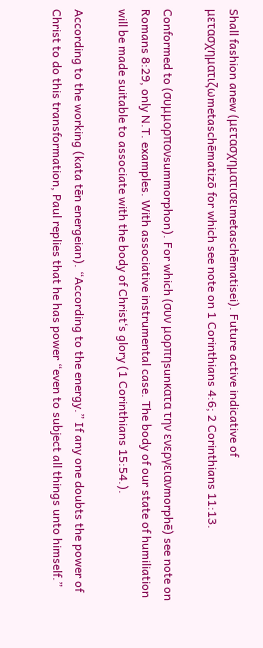Shall fashion anew (μετασχηματισειmetaschēmatisei). Future active indicative of μετασχηματιζωmetaschēmatizō for which see note on 1 Corinthians 4:6; 2 Corinthians 11:13.

Conformed to (συμμορπονsummorphon). For which (συν μορπηsunκατα την ενεργειανmorphē) see note on Romans 8:29, only N.T. examples. With associative instrumental case. The body of our state of humiliation will be made suitable to associate with the body of Christ‘s glory (1 Corinthians 15:54.).

According to the working (kata tēn energeian). “According to the energy.” If any one doubts the power of Christ to do this transformation, Paul replies that he has power “even to subject all things unto himself.”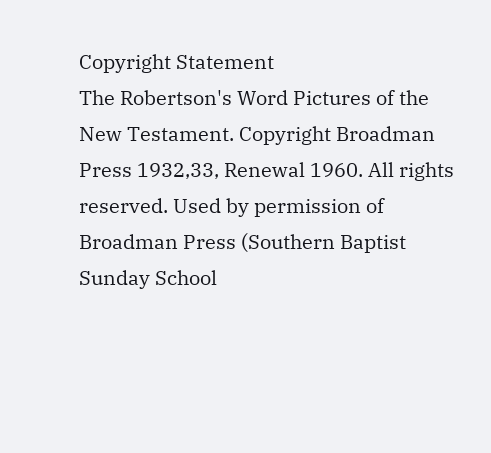Copyright Statement
The Robertson's Word Pictures of the New Testament. Copyright Broadman Press 1932,33, Renewal 1960. All rights reserved. Used by permission of Broadman Press (Southern Baptist Sunday School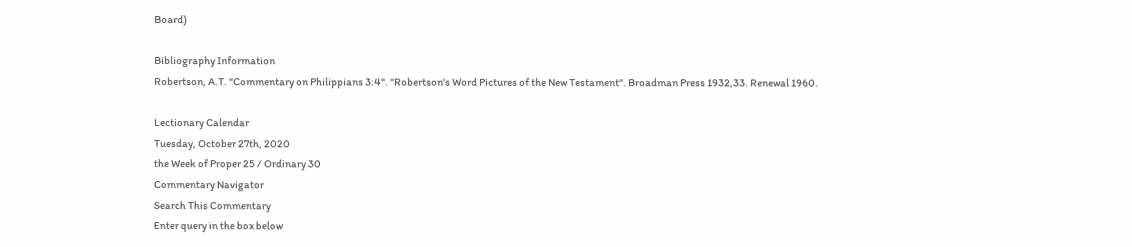Board)

Bibliography Information
Robertson, A.T. "Commentary on Philippians 3:4". "Robertson's Word Pictures of the New Testament". Broadman Press 1932,33. Renewal 1960.

Lectionary Calendar
Tuesday, October 27th, 2020
the Week of Proper 25 / Ordinary 30
Commentary Navigator
Search This Commentary
Enter query in the box below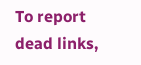To report dead links,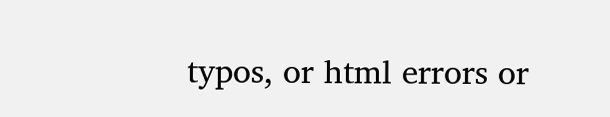typos, or html errors or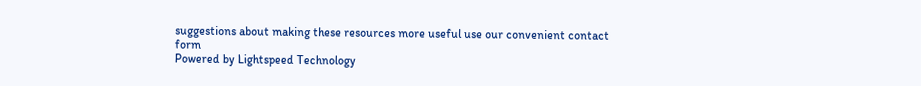suggestions about making these resources more useful use our convenient contact form
Powered by Lightspeed Technology